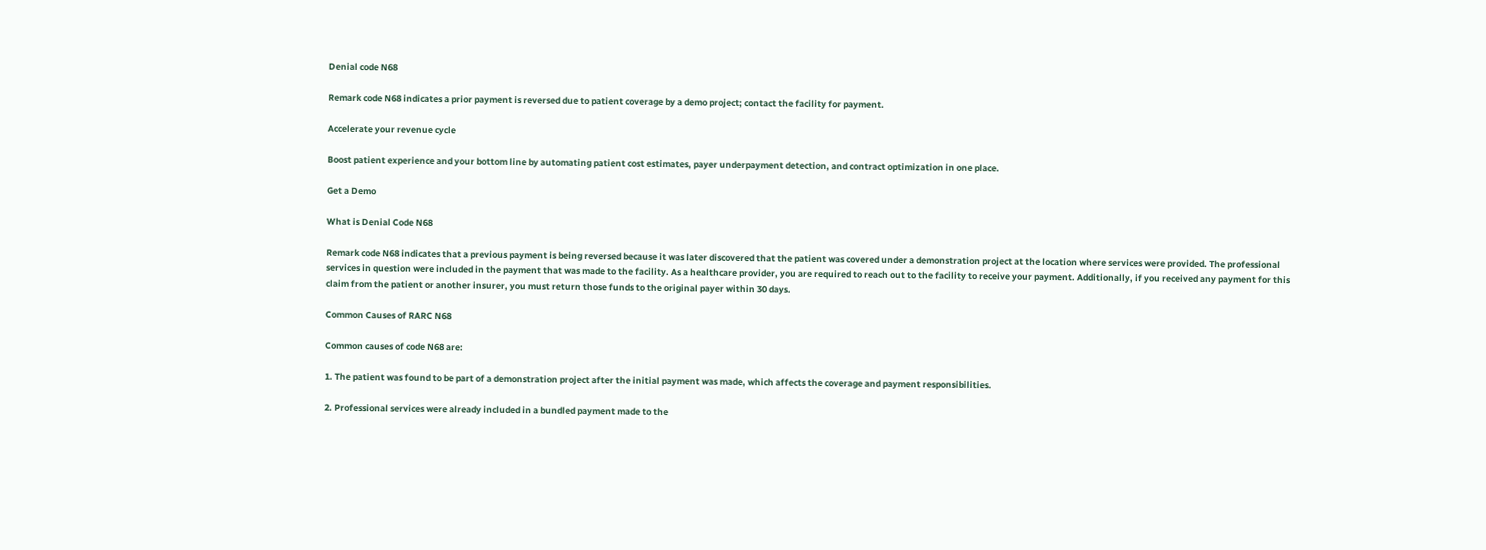Denial code N68

Remark code N68 indicates a prior payment is reversed due to patient coverage by a demo project; contact the facility for payment.

Accelerate your revenue cycle

Boost patient experience and your bottom line by automating patient cost estimates, payer underpayment detection, and contract optimization in one place.

Get a Demo

What is Denial Code N68

Remark code N68 indicates that a previous payment is being reversed because it was later discovered that the patient was covered under a demonstration project at the location where services were provided. The professional services in question were included in the payment that was made to the facility. As a healthcare provider, you are required to reach out to the facility to receive your payment. Additionally, if you received any payment for this claim from the patient or another insurer, you must return those funds to the original payer within 30 days.

Common Causes of RARC N68

Common causes of code N68 are:

1. The patient was found to be part of a demonstration project after the initial payment was made, which affects the coverage and payment responsibilities.

2. Professional services were already included in a bundled payment made to the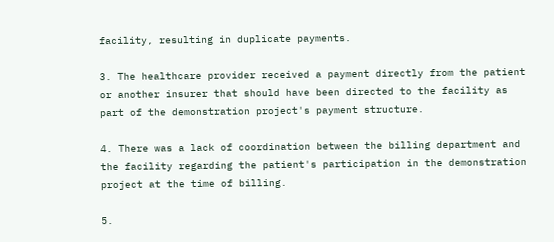facility, resulting in duplicate payments.

3. The healthcare provider received a payment directly from the patient or another insurer that should have been directed to the facility as part of the demonstration project's payment structure.

4. There was a lack of coordination between the billing department and the facility regarding the patient's participation in the demonstration project at the time of billing.

5.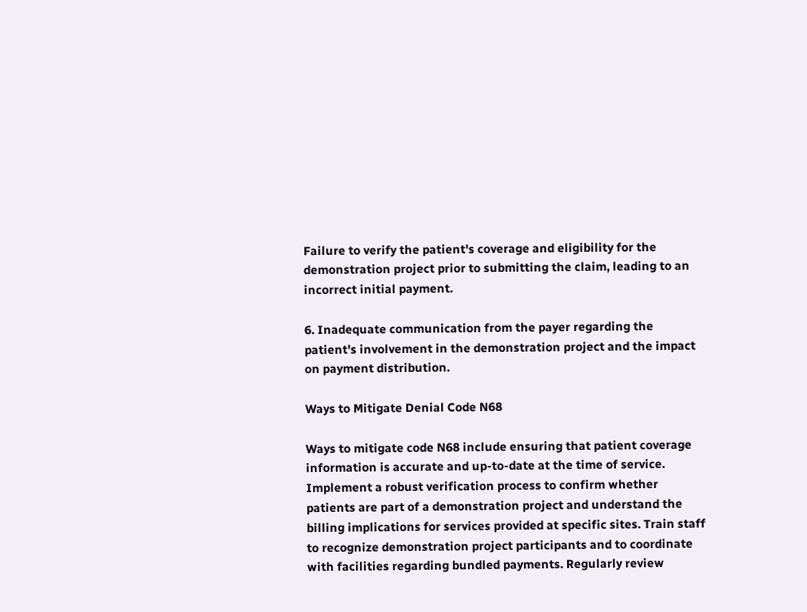Failure to verify the patient's coverage and eligibility for the demonstration project prior to submitting the claim, leading to an incorrect initial payment.

6. Inadequate communication from the payer regarding the patient's involvement in the demonstration project and the impact on payment distribution.

Ways to Mitigate Denial Code N68

Ways to mitigate code N68 include ensuring that patient coverage information is accurate and up-to-date at the time of service. Implement a robust verification process to confirm whether patients are part of a demonstration project and understand the billing implications for services provided at specific sites. Train staff to recognize demonstration project participants and to coordinate with facilities regarding bundled payments. Regularly review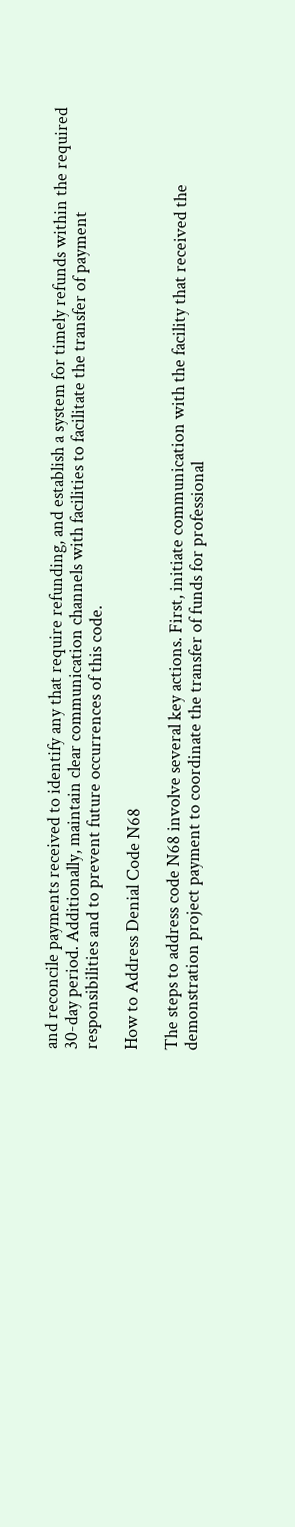and reconcile payments received to identify any that require refunding, and establish a system for timely refunds within the required 30-day period. Additionally, maintain clear communication channels with facilities to facilitate the transfer of payment responsibilities and to prevent future occurrences of this code.

How to Address Denial Code N68

The steps to address code N68 involve several key actions. First, initiate communication with the facility that received the demonstration project payment to coordinate the transfer of funds for professional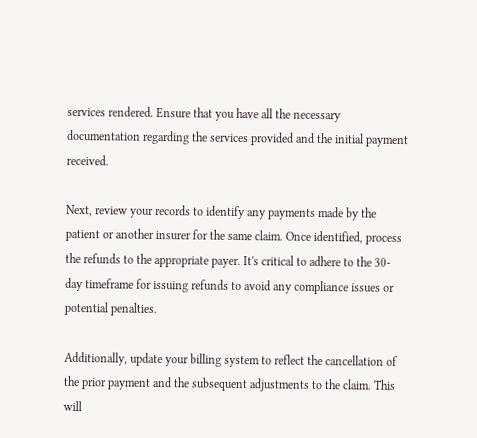services rendered. Ensure that you have all the necessary documentation regarding the services provided and the initial payment received.

Next, review your records to identify any payments made by the patient or another insurer for the same claim. Once identified, process the refunds to the appropriate payer. It's critical to adhere to the 30-day timeframe for issuing refunds to avoid any compliance issues or potential penalties.

Additionally, update your billing system to reflect the cancellation of the prior payment and the subsequent adjustments to the claim. This will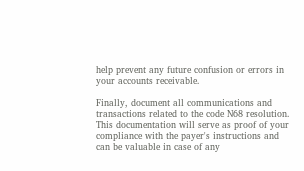help prevent any future confusion or errors in your accounts receivable.

Finally, document all communications and transactions related to the code N68 resolution. This documentation will serve as proof of your compliance with the payer's instructions and can be valuable in case of any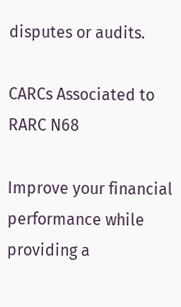disputes or audits.

CARCs Associated to RARC N68

Improve your financial performance while providing a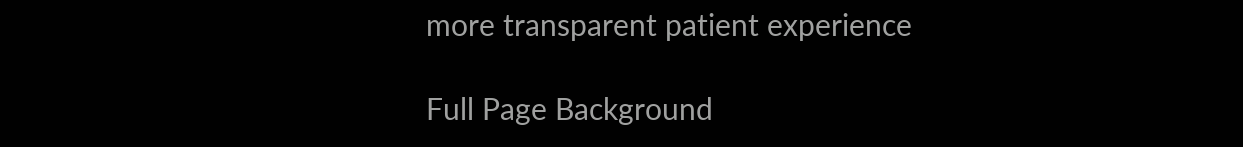more transparent patient experience

Full Page Background